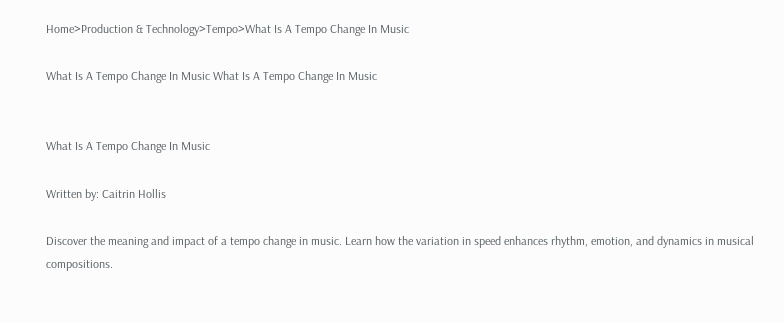Home>Production & Technology>Tempo>What Is A Tempo Change In Music

What Is A Tempo Change In Music What Is A Tempo Change In Music


What Is A Tempo Change In Music

Written by: Caitrin Hollis

Discover the meaning and impact of a tempo change in music. Learn how the variation in speed enhances rhythm, emotion, and dynamics in musical compositions.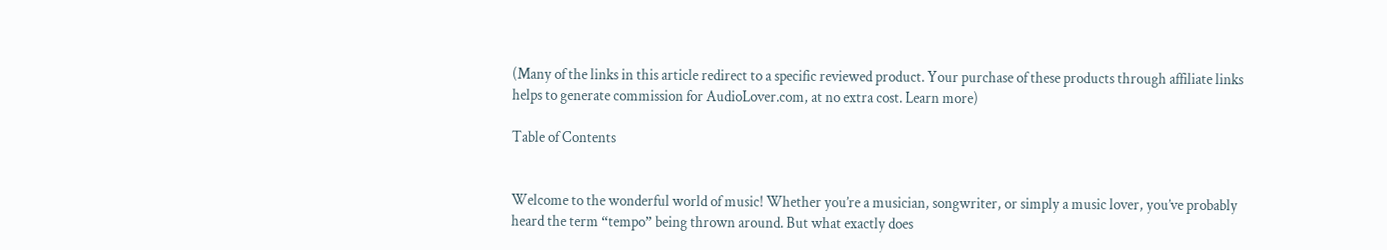(Many of the links in this article redirect to a specific reviewed product. Your purchase of these products through affiliate links helps to generate commission for AudioLover.com, at no extra cost. Learn more)

Table of Contents


Welcome to the wonderful world of music! Whether you’re a musician, songwriter, or simply a music lover, you’ve probably heard the term “tempo” being thrown around. But what exactly does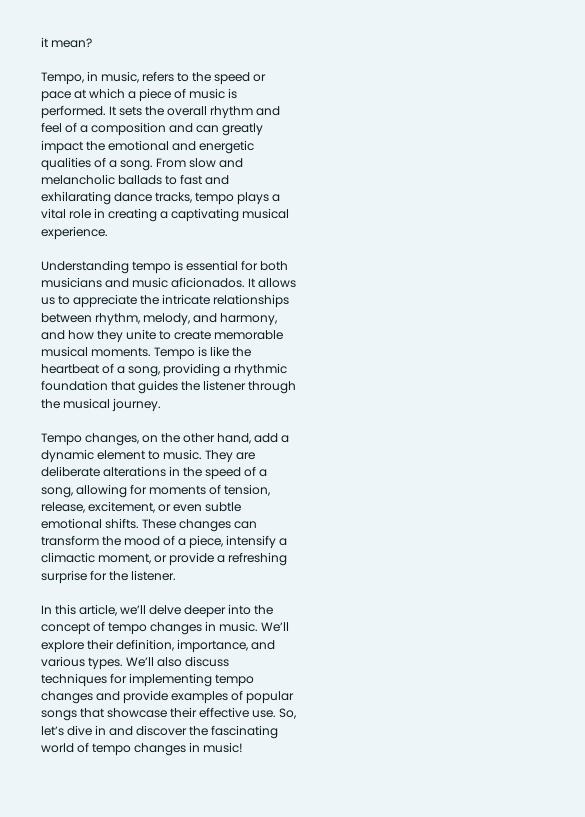it mean?

Tempo, in music, refers to the speed or pace at which a piece of music is performed. It sets the overall rhythm and feel of a composition and can greatly impact the emotional and energetic qualities of a song. From slow and melancholic ballads to fast and exhilarating dance tracks, tempo plays a vital role in creating a captivating musical experience.

Understanding tempo is essential for both musicians and music aficionados. It allows us to appreciate the intricate relationships between rhythm, melody, and harmony, and how they unite to create memorable musical moments. Tempo is like the heartbeat of a song, providing a rhythmic foundation that guides the listener through the musical journey.

Tempo changes, on the other hand, add a dynamic element to music. They are deliberate alterations in the speed of a song, allowing for moments of tension, release, excitement, or even subtle emotional shifts. These changes can transform the mood of a piece, intensify a climactic moment, or provide a refreshing surprise for the listener.

In this article, we’ll delve deeper into the concept of tempo changes in music. We’ll explore their definition, importance, and various types. We’ll also discuss techniques for implementing tempo changes and provide examples of popular songs that showcase their effective use. So, let’s dive in and discover the fascinating world of tempo changes in music!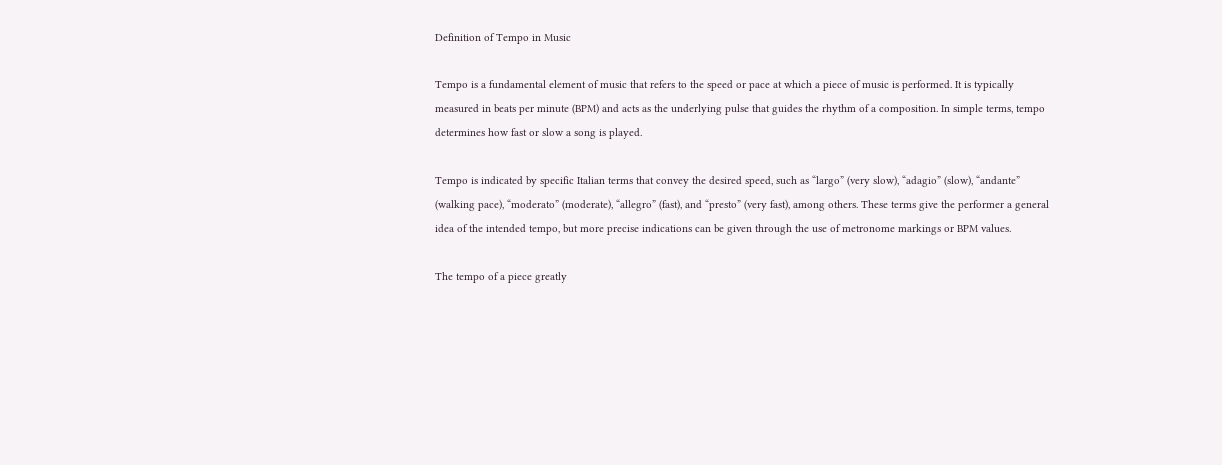Definition of Tempo in Music

Tempo is a fundamental element of music that refers to the speed or pace at which a piece of music is performed. It is typically measured in beats per minute (BPM) and acts as the underlying pulse that guides the rhythm of a composition. In simple terms, tempo determines how fast or slow a song is played.

Tempo is indicated by specific Italian terms that convey the desired speed, such as “largo” (very slow), “adagio” (slow), “andante” (walking pace), “moderato” (moderate), “allegro” (fast), and “presto” (very fast), among others. These terms give the performer a general idea of the intended tempo, but more precise indications can be given through the use of metronome markings or BPM values.

The tempo of a piece greatly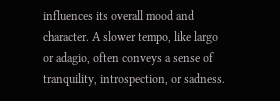influences its overall mood and character. A slower tempo, like largo or adagio, often conveys a sense of tranquility, introspection, or sadness.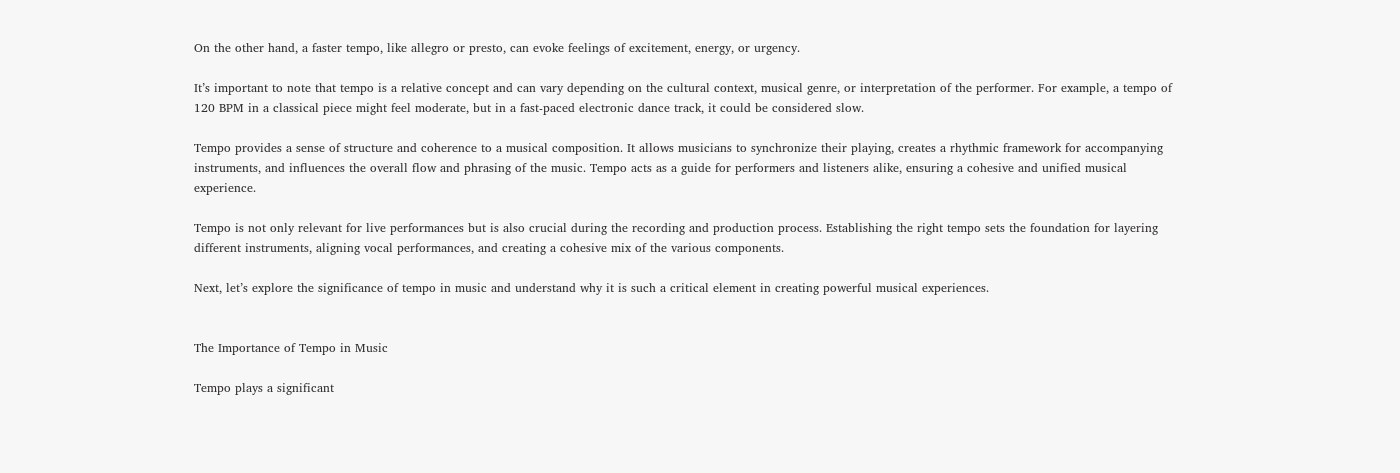On the other hand, a faster tempo, like allegro or presto, can evoke feelings of excitement, energy, or urgency.

It’s important to note that tempo is a relative concept and can vary depending on the cultural context, musical genre, or interpretation of the performer. For example, a tempo of 120 BPM in a classical piece might feel moderate, but in a fast-paced electronic dance track, it could be considered slow.

Tempo provides a sense of structure and coherence to a musical composition. It allows musicians to synchronize their playing, creates a rhythmic framework for accompanying instruments, and influences the overall flow and phrasing of the music. Tempo acts as a guide for performers and listeners alike, ensuring a cohesive and unified musical experience.

Tempo is not only relevant for live performances but is also crucial during the recording and production process. Establishing the right tempo sets the foundation for layering different instruments, aligning vocal performances, and creating a cohesive mix of the various components.

Next, let’s explore the significance of tempo in music and understand why it is such a critical element in creating powerful musical experiences.


The Importance of Tempo in Music

Tempo plays a significant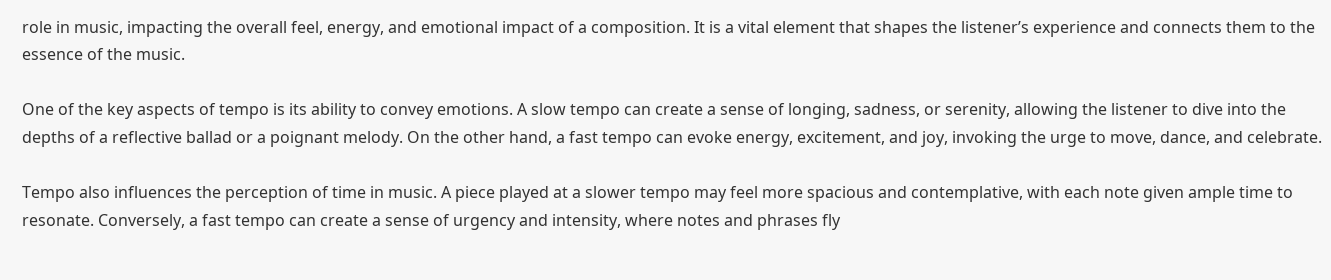role in music, impacting the overall feel, energy, and emotional impact of a composition. It is a vital element that shapes the listener’s experience and connects them to the essence of the music.

One of the key aspects of tempo is its ability to convey emotions. A slow tempo can create a sense of longing, sadness, or serenity, allowing the listener to dive into the depths of a reflective ballad or a poignant melody. On the other hand, a fast tempo can evoke energy, excitement, and joy, invoking the urge to move, dance, and celebrate.

Tempo also influences the perception of time in music. A piece played at a slower tempo may feel more spacious and contemplative, with each note given ample time to resonate. Conversely, a fast tempo can create a sense of urgency and intensity, where notes and phrases fly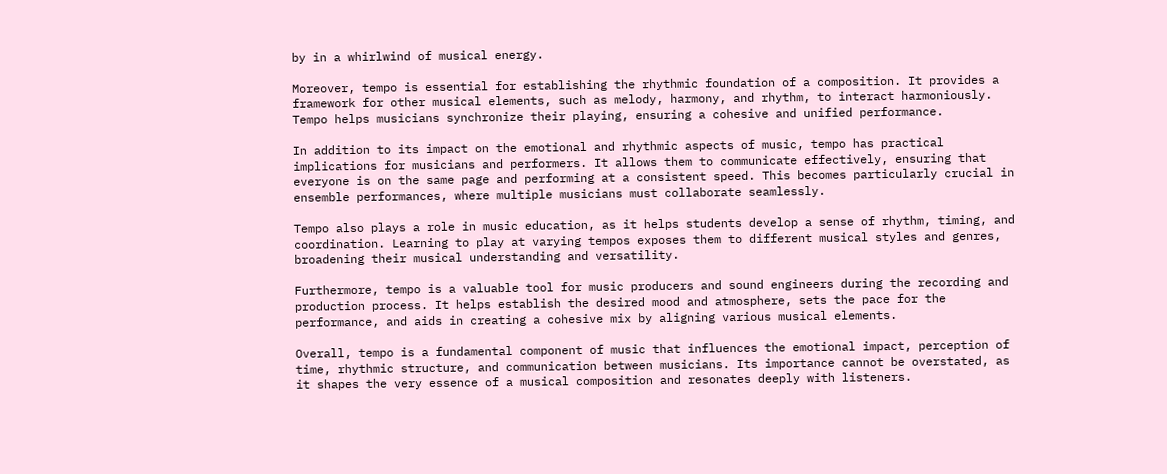by in a whirlwind of musical energy.

Moreover, tempo is essential for establishing the rhythmic foundation of a composition. It provides a framework for other musical elements, such as melody, harmony, and rhythm, to interact harmoniously. Tempo helps musicians synchronize their playing, ensuring a cohesive and unified performance.

In addition to its impact on the emotional and rhythmic aspects of music, tempo has practical implications for musicians and performers. It allows them to communicate effectively, ensuring that everyone is on the same page and performing at a consistent speed. This becomes particularly crucial in ensemble performances, where multiple musicians must collaborate seamlessly.

Tempo also plays a role in music education, as it helps students develop a sense of rhythm, timing, and coordination. Learning to play at varying tempos exposes them to different musical styles and genres, broadening their musical understanding and versatility.

Furthermore, tempo is a valuable tool for music producers and sound engineers during the recording and production process. It helps establish the desired mood and atmosphere, sets the pace for the performance, and aids in creating a cohesive mix by aligning various musical elements.

Overall, tempo is a fundamental component of music that influences the emotional impact, perception of time, rhythmic structure, and communication between musicians. Its importance cannot be overstated, as it shapes the very essence of a musical composition and resonates deeply with listeners.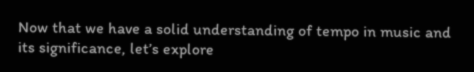Now that we have a solid understanding of tempo in music and its significance, let’s explore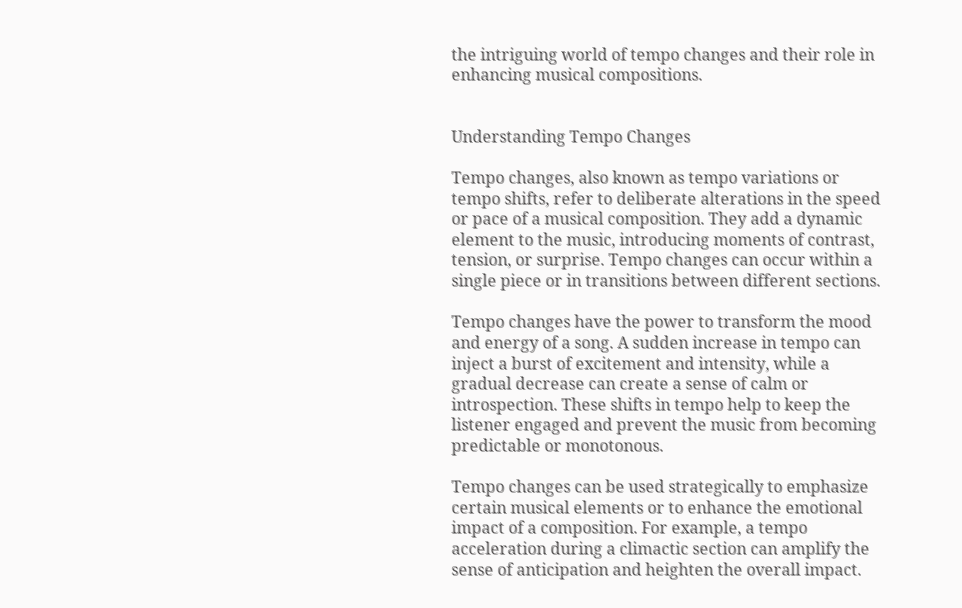the intriguing world of tempo changes and their role in enhancing musical compositions.


Understanding Tempo Changes

Tempo changes, also known as tempo variations or tempo shifts, refer to deliberate alterations in the speed or pace of a musical composition. They add a dynamic element to the music, introducing moments of contrast, tension, or surprise. Tempo changes can occur within a single piece or in transitions between different sections.

Tempo changes have the power to transform the mood and energy of a song. A sudden increase in tempo can inject a burst of excitement and intensity, while a gradual decrease can create a sense of calm or introspection. These shifts in tempo help to keep the listener engaged and prevent the music from becoming predictable or monotonous.

Tempo changes can be used strategically to emphasize certain musical elements or to enhance the emotional impact of a composition. For example, a tempo acceleration during a climactic section can amplify the sense of anticipation and heighten the overall impact.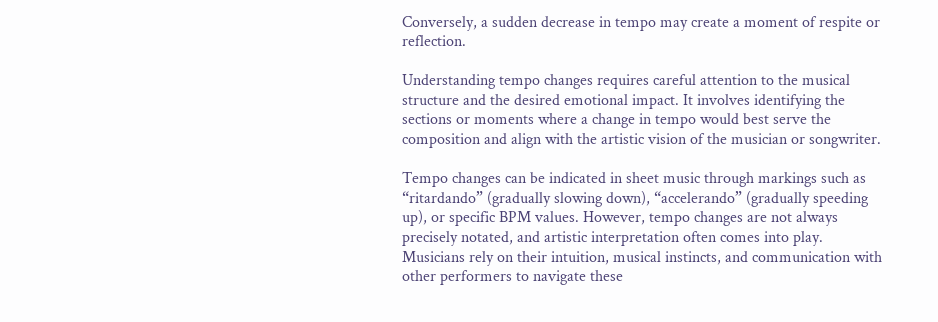Conversely, a sudden decrease in tempo may create a moment of respite or reflection.

Understanding tempo changes requires careful attention to the musical structure and the desired emotional impact. It involves identifying the sections or moments where a change in tempo would best serve the composition and align with the artistic vision of the musician or songwriter.

Tempo changes can be indicated in sheet music through markings such as “ritardando” (gradually slowing down), “accelerando” (gradually speeding up), or specific BPM values. However, tempo changes are not always precisely notated, and artistic interpretation often comes into play. Musicians rely on their intuition, musical instincts, and communication with other performers to navigate these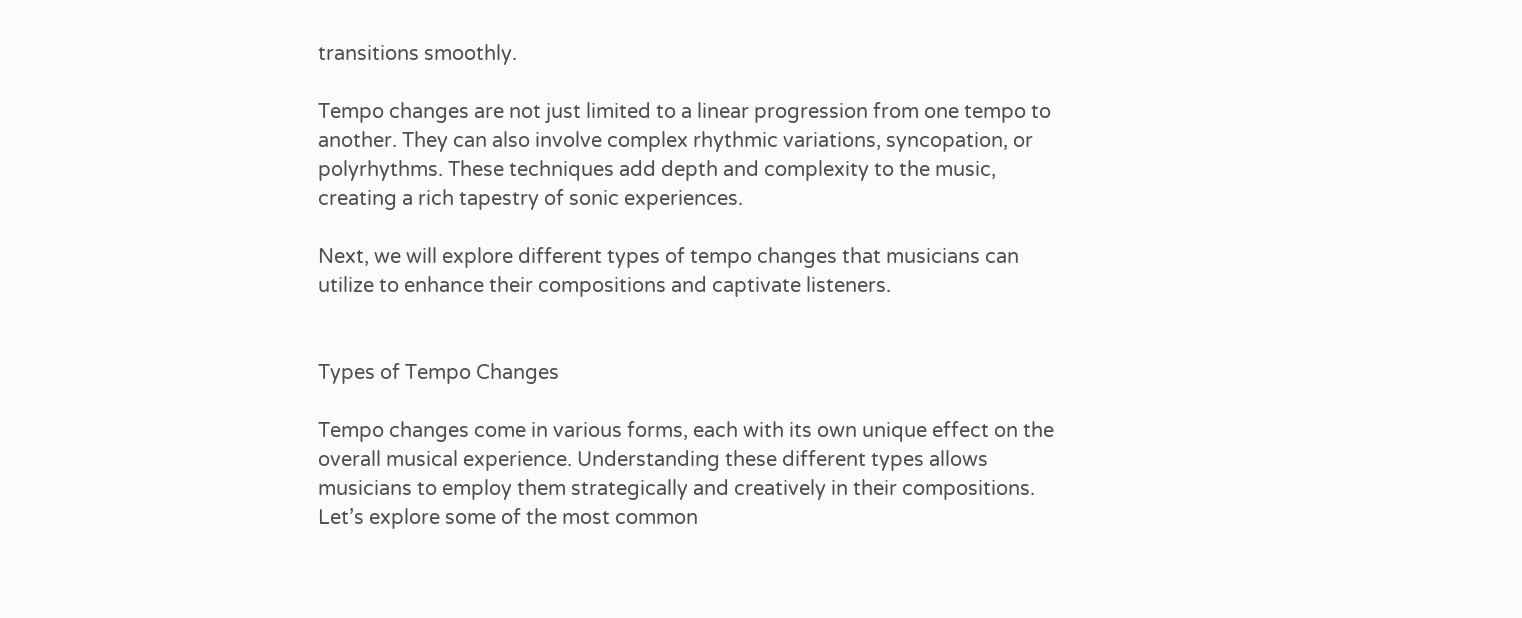transitions smoothly.

Tempo changes are not just limited to a linear progression from one tempo to another. They can also involve complex rhythmic variations, syncopation, or polyrhythms. These techniques add depth and complexity to the music, creating a rich tapestry of sonic experiences.

Next, we will explore different types of tempo changes that musicians can utilize to enhance their compositions and captivate listeners.


Types of Tempo Changes

Tempo changes come in various forms, each with its own unique effect on the overall musical experience. Understanding these different types allows musicians to employ them strategically and creatively in their compositions. Let’s explore some of the most common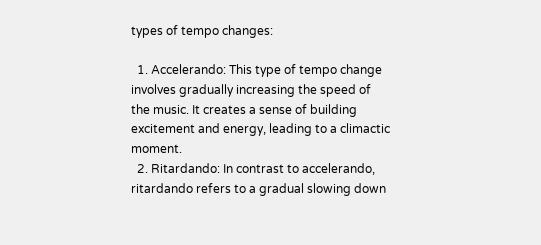types of tempo changes:

  1. Accelerando: This type of tempo change involves gradually increasing the speed of the music. It creates a sense of building excitement and energy, leading to a climactic moment.
  2. Ritardando: In contrast to accelerando, ritardando refers to a gradual slowing down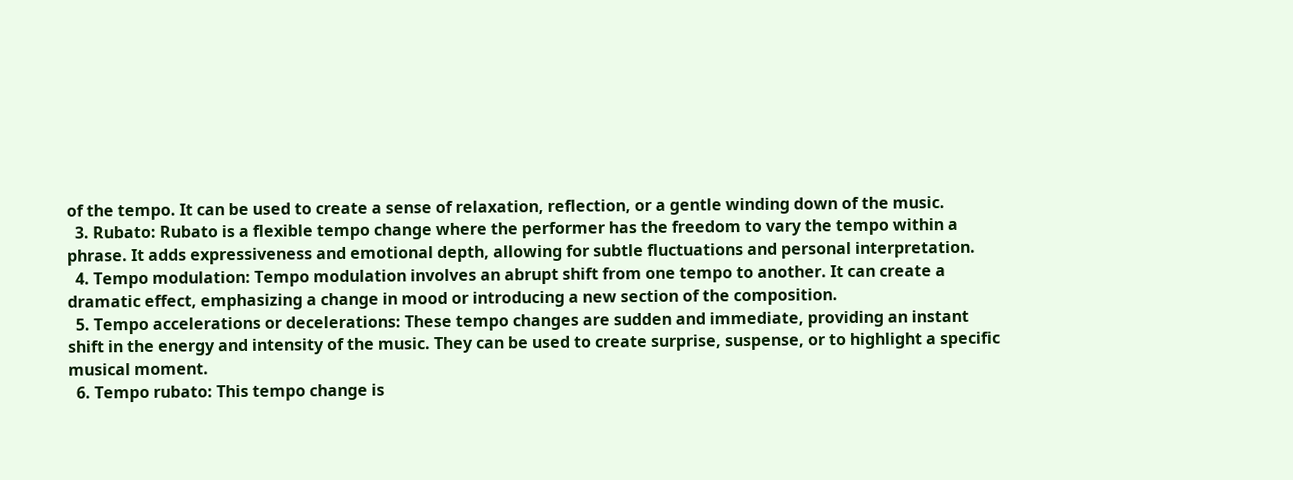of the tempo. It can be used to create a sense of relaxation, reflection, or a gentle winding down of the music.
  3. Rubato: Rubato is a flexible tempo change where the performer has the freedom to vary the tempo within a phrase. It adds expressiveness and emotional depth, allowing for subtle fluctuations and personal interpretation.
  4. Tempo modulation: Tempo modulation involves an abrupt shift from one tempo to another. It can create a dramatic effect, emphasizing a change in mood or introducing a new section of the composition.
  5. Tempo accelerations or decelerations: These tempo changes are sudden and immediate, providing an instant shift in the energy and intensity of the music. They can be used to create surprise, suspense, or to highlight a specific musical moment.
  6. Tempo rubato: This tempo change is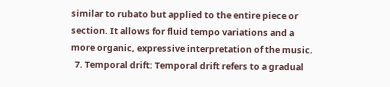similar to rubato but applied to the entire piece or section. It allows for fluid tempo variations and a more organic, expressive interpretation of the music.
  7. Temporal drift: Temporal drift refers to a gradual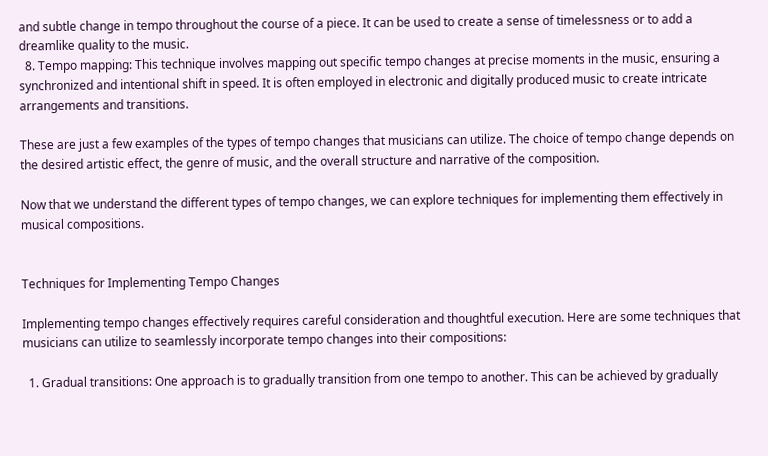and subtle change in tempo throughout the course of a piece. It can be used to create a sense of timelessness or to add a dreamlike quality to the music.
  8. Tempo mapping: This technique involves mapping out specific tempo changes at precise moments in the music, ensuring a synchronized and intentional shift in speed. It is often employed in electronic and digitally produced music to create intricate arrangements and transitions.

These are just a few examples of the types of tempo changes that musicians can utilize. The choice of tempo change depends on the desired artistic effect, the genre of music, and the overall structure and narrative of the composition.

Now that we understand the different types of tempo changes, we can explore techniques for implementing them effectively in musical compositions.


Techniques for Implementing Tempo Changes

Implementing tempo changes effectively requires careful consideration and thoughtful execution. Here are some techniques that musicians can utilize to seamlessly incorporate tempo changes into their compositions:

  1. Gradual transitions: One approach is to gradually transition from one tempo to another. This can be achieved by gradually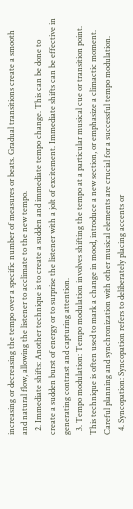increasing or decreasing the tempo over a specific number of measures or beats. Gradual transitions create a smooth and natural flow, allowing the listener to acclimate to the new tempo.
  2. Immediate shifts: Another technique is to create a sudden and immediate tempo change. This can be done to create a sudden burst of energy or to surprise the listener with a jolt of excitement. Immediate shifts can be effective in generating contrast and capturing attention.
  3. Tempo modulation: Tempo modulation involves shifting the tempo at a particular musical cue or transition point. This technique is often used to mark a change in mood, introduce a new section, or emphasize a climactic moment. Careful planning and synchronization with other musical elements are crucial for a successful tempo modulation.
  4. Syncopation: Syncopation refers to deliberately placing accents or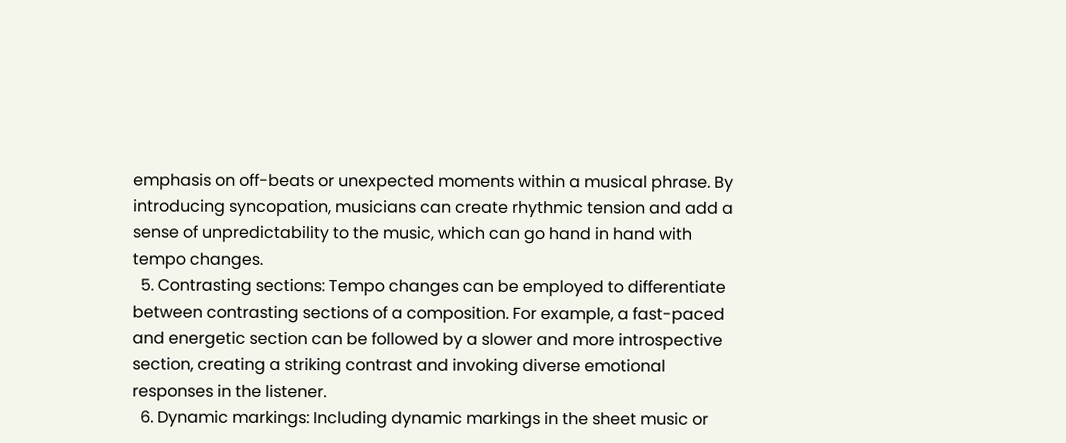emphasis on off-beats or unexpected moments within a musical phrase. By introducing syncopation, musicians can create rhythmic tension and add a sense of unpredictability to the music, which can go hand in hand with tempo changes.
  5. Contrasting sections: Tempo changes can be employed to differentiate between contrasting sections of a composition. For example, a fast-paced and energetic section can be followed by a slower and more introspective section, creating a striking contrast and invoking diverse emotional responses in the listener.
  6. Dynamic markings: Including dynamic markings in the sheet music or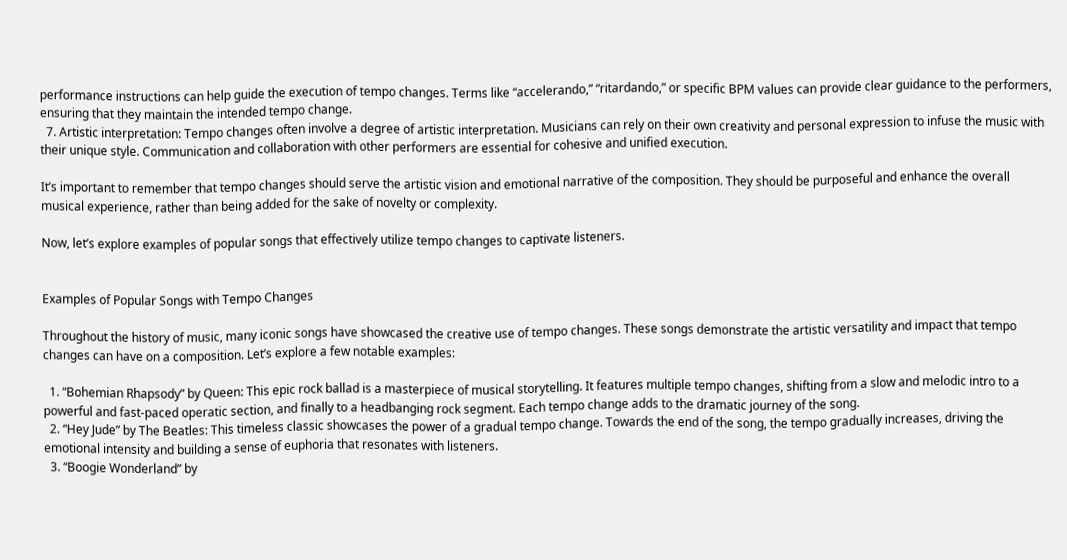performance instructions can help guide the execution of tempo changes. Terms like “accelerando,” “ritardando,” or specific BPM values can provide clear guidance to the performers, ensuring that they maintain the intended tempo change.
  7. Artistic interpretation: Tempo changes often involve a degree of artistic interpretation. Musicians can rely on their own creativity and personal expression to infuse the music with their unique style. Communication and collaboration with other performers are essential for cohesive and unified execution.

It’s important to remember that tempo changes should serve the artistic vision and emotional narrative of the composition. They should be purposeful and enhance the overall musical experience, rather than being added for the sake of novelty or complexity.

Now, let’s explore examples of popular songs that effectively utilize tempo changes to captivate listeners.


Examples of Popular Songs with Tempo Changes

Throughout the history of music, many iconic songs have showcased the creative use of tempo changes. These songs demonstrate the artistic versatility and impact that tempo changes can have on a composition. Let’s explore a few notable examples:

  1. “Bohemian Rhapsody” by Queen: This epic rock ballad is a masterpiece of musical storytelling. It features multiple tempo changes, shifting from a slow and melodic intro to a powerful and fast-paced operatic section, and finally to a headbanging rock segment. Each tempo change adds to the dramatic journey of the song.
  2. “Hey Jude” by The Beatles: This timeless classic showcases the power of a gradual tempo change. Towards the end of the song, the tempo gradually increases, driving the emotional intensity and building a sense of euphoria that resonates with listeners.
  3. “Boogie Wonderland” by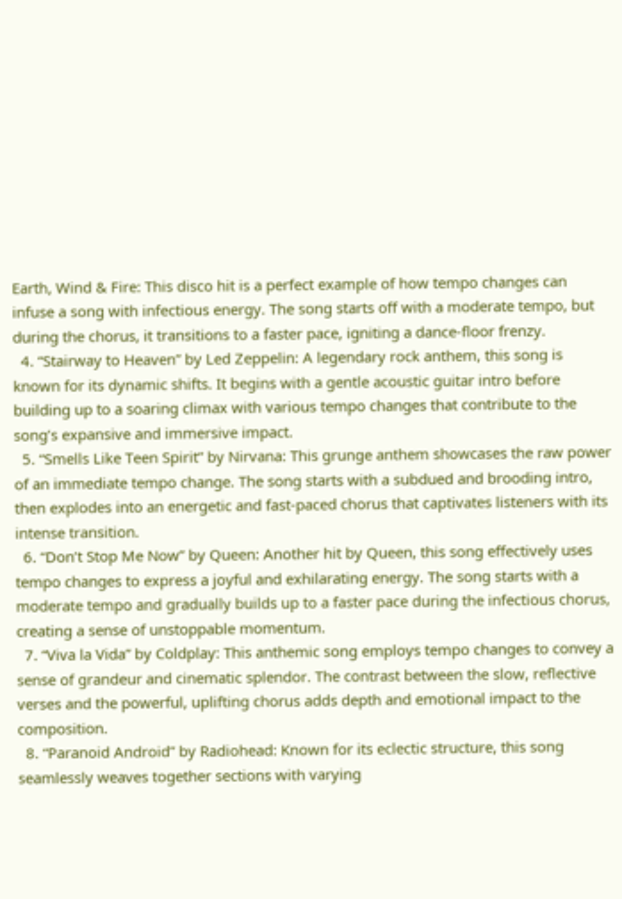Earth, Wind & Fire: This disco hit is a perfect example of how tempo changes can infuse a song with infectious energy. The song starts off with a moderate tempo, but during the chorus, it transitions to a faster pace, igniting a dance-floor frenzy.
  4. “Stairway to Heaven” by Led Zeppelin: A legendary rock anthem, this song is known for its dynamic shifts. It begins with a gentle acoustic guitar intro before building up to a soaring climax with various tempo changes that contribute to the song’s expansive and immersive impact.
  5. “Smells Like Teen Spirit” by Nirvana: This grunge anthem showcases the raw power of an immediate tempo change. The song starts with a subdued and brooding intro, then explodes into an energetic and fast-paced chorus that captivates listeners with its intense transition.
  6. “Don’t Stop Me Now” by Queen: Another hit by Queen, this song effectively uses tempo changes to express a joyful and exhilarating energy. The song starts with a moderate tempo and gradually builds up to a faster pace during the infectious chorus, creating a sense of unstoppable momentum.
  7. “Viva la Vida” by Coldplay: This anthemic song employs tempo changes to convey a sense of grandeur and cinematic splendor. The contrast between the slow, reflective verses and the powerful, uplifting chorus adds depth and emotional impact to the composition.
  8. “Paranoid Android” by Radiohead: Known for its eclectic structure, this song seamlessly weaves together sections with varying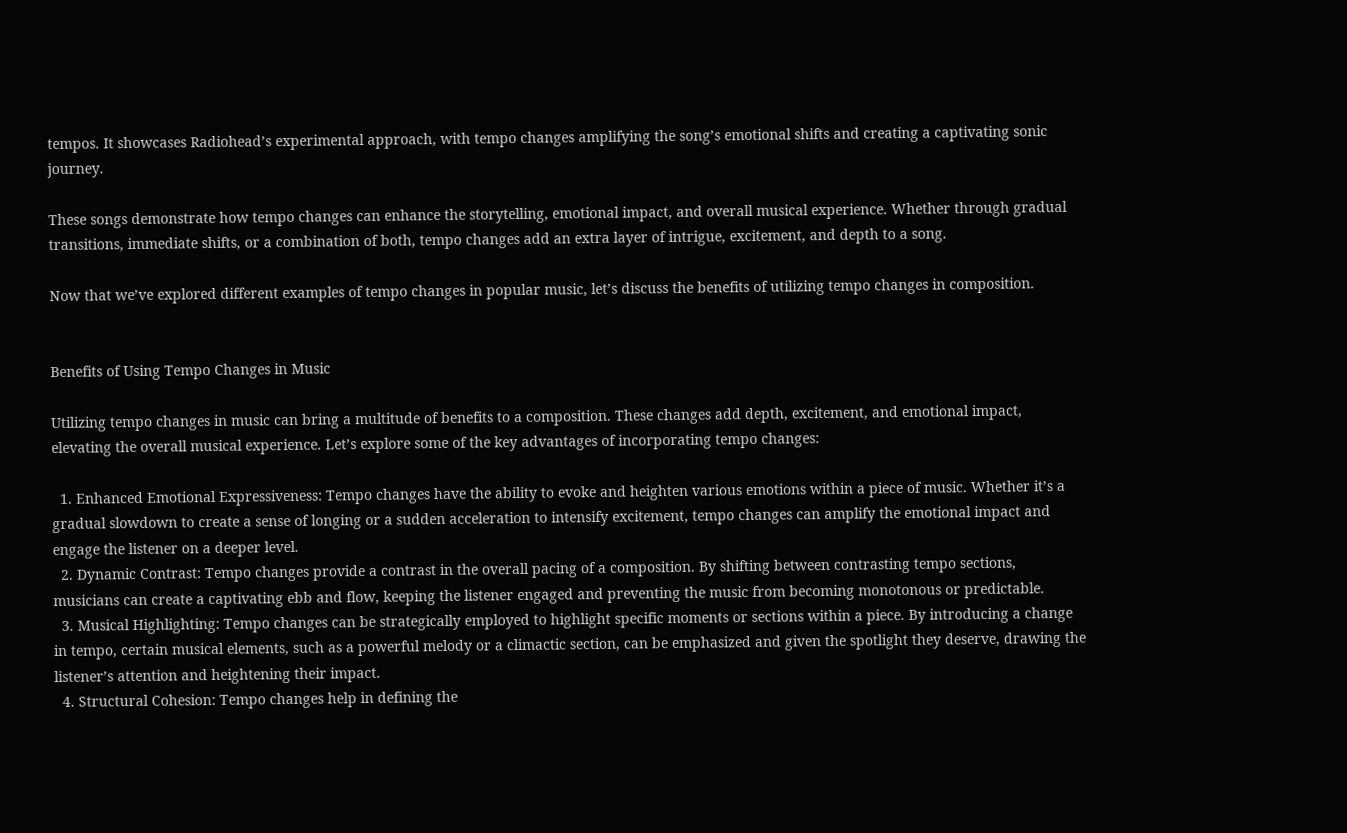tempos. It showcases Radiohead’s experimental approach, with tempo changes amplifying the song’s emotional shifts and creating a captivating sonic journey.

These songs demonstrate how tempo changes can enhance the storytelling, emotional impact, and overall musical experience. Whether through gradual transitions, immediate shifts, or a combination of both, tempo changes add an extra layer of intrigue, excitement, and depth to a song.

Now that we’ve explored different examples of tempo changes in popular music, let’s discuss the benefits of utilizing tempo changes in composition.


Benefits of Using Tempo Changes in Music

Utilizing tempo changes in music can bring a multitude of benefits to a composition. These changes add depth, excitement, and emotional impact, elevating the overall musical experience. Let’s explore some of the key advantages of incorporating tempo changes:

  1. Enhanced Emotional Expressiveness: Tempo changes have the ability to evoke and heighten various emotions within a piece of music. Whether it’s a gradual slowdown to create a sense of longing or a sudden acceleration to intensify excitement, tempo changes can amplify the emotional impact and engage the listener on a deeper level.
  2. Dynamic Contrast: Tempo changes provide a contrast in the overall pacing of a composition. By shifting between contrasting tempo sections, musicians can create a captivating ebb and flow, keeping the listener engaged and preventing the music from becoming monotonous or predictable.
  3. Musical Highlighting: Tempo changes can be strategically employed to highlight specific moments or sections within a piece. By introducing a change in tempo, certain musical elements, such as a powerful melody or a climactic section, can be emphasized and given the spotlight they deserve, drawing the listener’s attention and heightening their impact.
  4. Structural Cohesion: Tempo changes help in defining the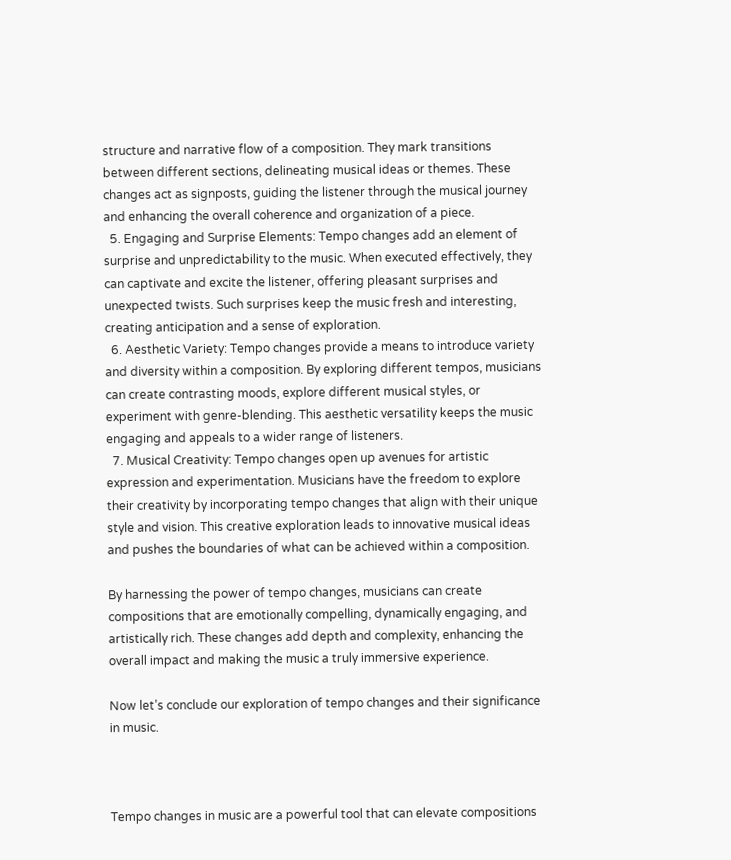structure and narrative flow of a composition. They mark transitions between different sections, delineating musical ideas or themes. These changes act as signposts, guiding the listener through the musical journey and enhancing the overall coherence and organization of a piece.
  5. Engaging and Surprise Elements: Tempo changes add an element of surprise and unpredictability to the music. When executed effectively, they can captivate and excite the listener, offering pleasant surprises and unexpected twists. Such surprises keep the music fresh and interesting, creating anticipation and a sense of exploration.
  6. Aesthetic Variety: Tempo changes provide a means to introduce variety and diversity within a composition. By exploring different tempos, musicians can create contrasting moods, explore different musical styles, or experiment with genre-blending. This aesthetic versatility keeps the music engaging and appeals to a wider range of listeners.
  7. Musical Creativity: Tempo changes open up avenues for artistic expression and experimentation. Musicians have the freedom to explore their creativity by incorporating tempo changes that align with their unique style and vision. This creative exploration leads to innovative musical ideas and pushes the boundaries of what can be achieved within a composition.

By harnessing the power of tempo changes, musicians can create compositions that are emotionally compelling, dynamically engaging, and artistically rich. These changes add depth and complexity, enhancing the overall impact and making the music a truly immersive experience.

Now let’s conclude our exploration of tempo changes and their significance in music.



Tempo changes in music are a powerful tool that can elevate compositions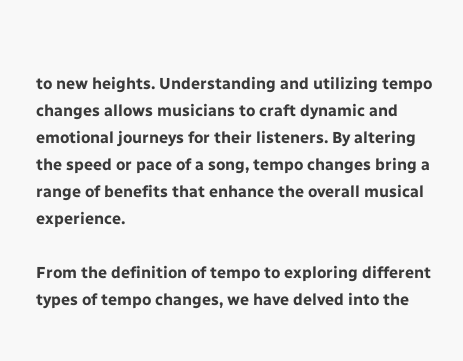to new heights. Understanding and utilizing tempo changes allows musicians to craft dynamic and emotional journeys for their listeners. By altering the speed or pace of a song, tempo changes bring a range of benefits that enhance the overall musical experience.

From the definition of tempo to exploring different types of tempo changes, we have delved into the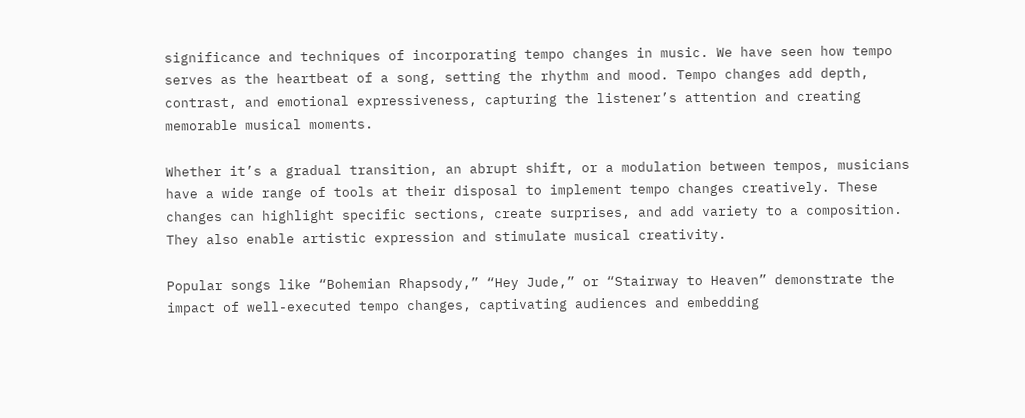significance and techniques of incorporating tempo changes in music. We have seen how tempo serves as the heartbeat of a song, setting the rhythm and mood. Tempo changes add depth, contrast, and emotional expressiveness, capturing the listener’s attention and creating memorable musical moments.

Whether it’s a gradual transition, an abrupt shift, or a modulation between tempos, musicians have a wide range of tools at their disposal to implement tempo changes creatively. These changes can highlight specific sections, create surprises, and add variety to a composition. They also enable artistic expression and stimulate musical creativity.

Popular songs like “Bohemian Rhapsody,” “Hey Jude,” or “Stairway to Heaven” demonstrate the impact of well-executed tempo changes, captivating audiences and embedding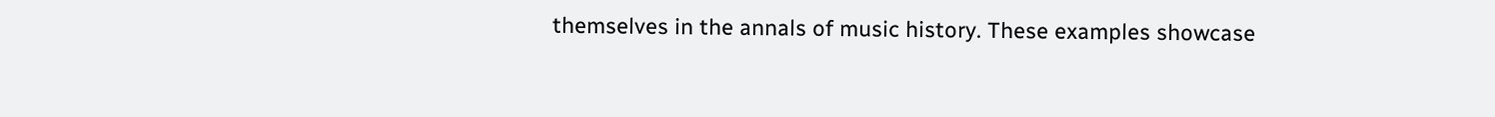themselves in the annals of music history. These examples showcase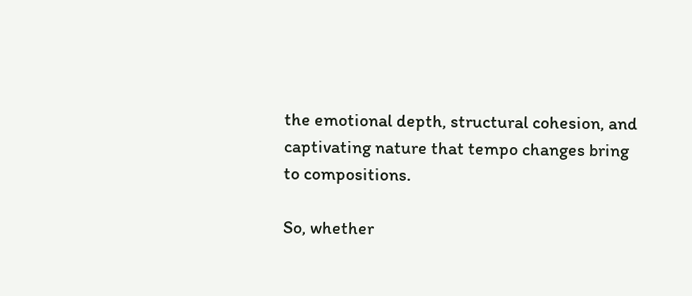the emotional depth, structural cohesion, and captivating nature that tempo changes bring to compositions.

So, whether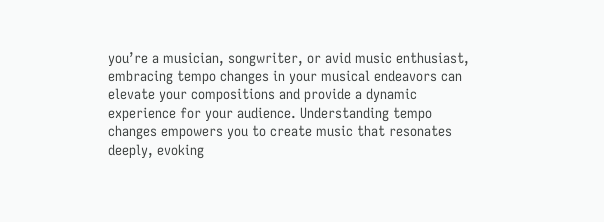you’re a musician, songwriter, or avid music enthusiast, embracing tempo changes in your musical endeavors can elevate your compositions and provide a dynamic experience for your audience. Understanding tempo changes empowers you to create music that resonates deeply, evoking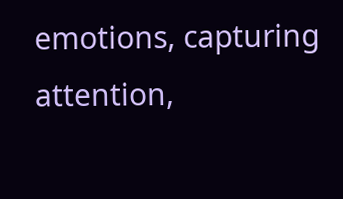emotions, capturing attention,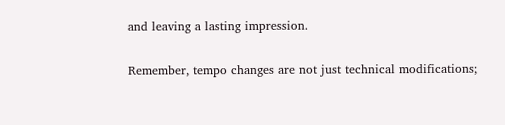and leaving a lasting impression.

Remember, tempo changes are not just technical modifications;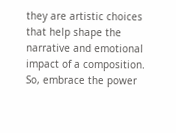they are artistic choices that help shape the narrative and emotional impact of a composition. So, embrace the power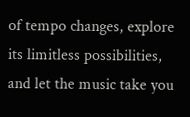of tempo changes, explore its limitless possibilities, and let the music take you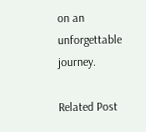on an unforgettable journey.

Related Post